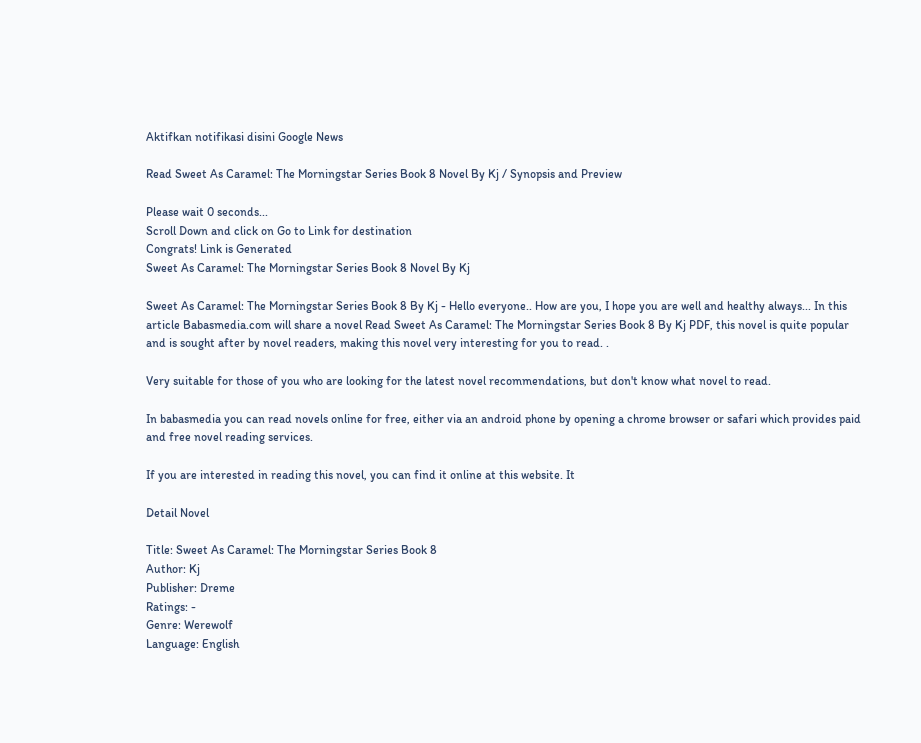Aktifkan notifikasi disini Google News

Read Sweet As Caramel: The Morningstar Series Book 8 Novel By Kj / Synopsis and Preview

Please wait 0 seconds...
Scroll Down and click on Go to Link for destination
Congrats! Link is Generated
Sweet As Caramel: The Morningstar Series Book 8 Novel By Kj

Sweet As Caramel: The Morningstar Series Book 8 By Kj - Hello everyone.. How are you, I hope you are well and healthy always... In this article Babasmedia.com will share a novel Read Sweet As Caramel: The Morningstar Series Book 8 By Kj PDF, this novel is quite popular and is sought after by novel readers, making this novel very interesting for you to read. .

Very suitable for those of you who are looking for the latest novel recommendations, but don't know what novel to read.

In babasmedia you can read novels online for free, either via an android phone by opening a chrome browser or safari which provides paid and free novel reading services.

If you are interested in reading this novel, you can find it online at this website. It

Detail Novel

Title: Sweet As Caramel: The Morningstar Series Book 8
Author: Kj
Publisher: Dreme
Ratings: -
Genre: Werewolf
Language: English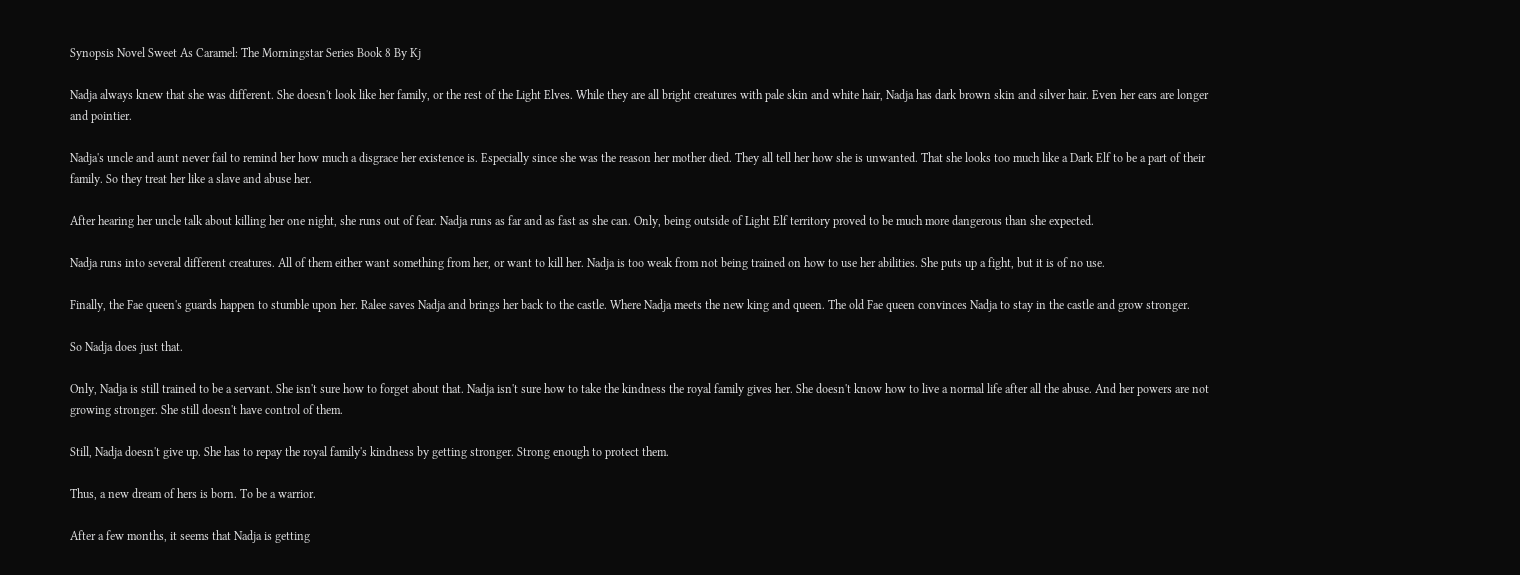Synopsis Novel Sweet As Caramel: The Morningstar Series Book 8 By Kj

Nadja always knew that she was different. She doesn't look like her family, or the rest of the Light Elves. While they are all bright creatures with pale skin and white hair, Nadja has dark brown skin and silver hair. Even her ears are longer and pointier.

Nadja's uncle and aunt never fail to remind her how much a disgrace her existence is. Especially since she was the reason her mother died. They all tell her how she is unwanted. That she looks too much like a Dark Elf to be a part of their family. So they treat her like a slave and abuse her.

After hearing her uncle talk about killing her one night, she runs out of fear. Nadja runs as far and as fast as she can. Only, being outside of Light Elf territory proved to be much more dangerous than she expected.

Nadja runs into several different creatures. All of them either want something from her, or want to kill her. Nadja is too weak from not being trained on how to use her abilities. She puts up a fight, but it is of no use.

Finally, the Fae queen's guards happen to stumble upon her. Ralee saves Nadja and brings her back to the castle. Where Nadja meets the new king and queen. The old Fae queen convinces Nadja to stay in the castle and grow stronger.

So Nadja does just that.

Only, Nadja is still trained to be a servant. She isn't sure how to forget about that. Nadja isn't sure how to take the kindness the royal family gives her. She doesn't know how to live a normal life after all the abuse. And her powers are not growing stronger. She still doesn't have control of them.

Still, Nadja doesn't give up. She has to repay the royal family's kindness by getting stronger. Strong enough to protect them.

Thus, a new dream of hers is born. To be a warrior.

After a few months, it seems that Nadja is getting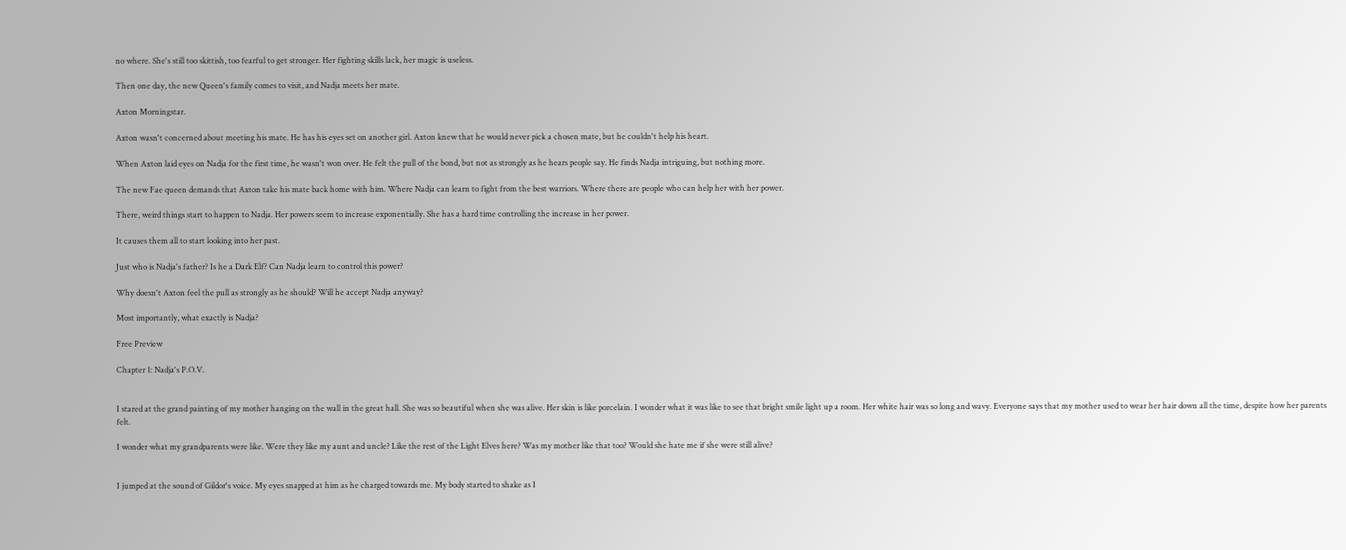no where. She's still too skittish, too fearful to get stronger. Her fighting skills lack, her magic is useless.

Then one day, the new Queen's family comes to visit, and Nadja meets her mate.

Axton Morningstar.

Axton wasn't concerned about meeting his mate. He has his eyes set on another girl. Axton knew that he would never pick a chosen mate, but he couldn't help his heart.

When Axton laid eyes on Nadja for the first time, he wasn't won over. He felt the pull of the bond, but not as strongly as he hears people say. He finds Nadja intriguing, but nothing more.

The new Fae queen demands that Axton take his mate back home with him. Where Nadja can learn to fight from the best warriors. Where there are people who can help her with her power.

There, weird things start to happen to Nadja. Her powers seem to increase exponentially. She has a hard time controlling the increase in her power.

It causes them all to start looking into her past.

Just who is Nadja's father? Is he a Dark Elf? Can Nadja learn to control this power?

Why doesn't Axton feel the pull as strongly as he should? Will he accept Nadja anyway?

Most importantly, what exactly is Nadja?

Free Preview

Chapter 1: Nadja's P.O.V.


I stared at the grand painting of my mother hanging on the wall in the great hall. She was so beautiful when she was alive. Her skin is like porcelain. I wonder what it was like to see that bright smile light up a room. Her white hair was so long and wavy. Everyone says that my mother used to wear her hair down all the time, despite how her parents felt.

I wonder what my grandparents were like. Were they like my aunt and uncle? Like the rest of the Light Elves here? Was my mother like that too? Would she hate me if she were still alive?


I jumped at the sound of Gildor's voice. My eyes snapped at him as he charged towards me. My body started to shake as I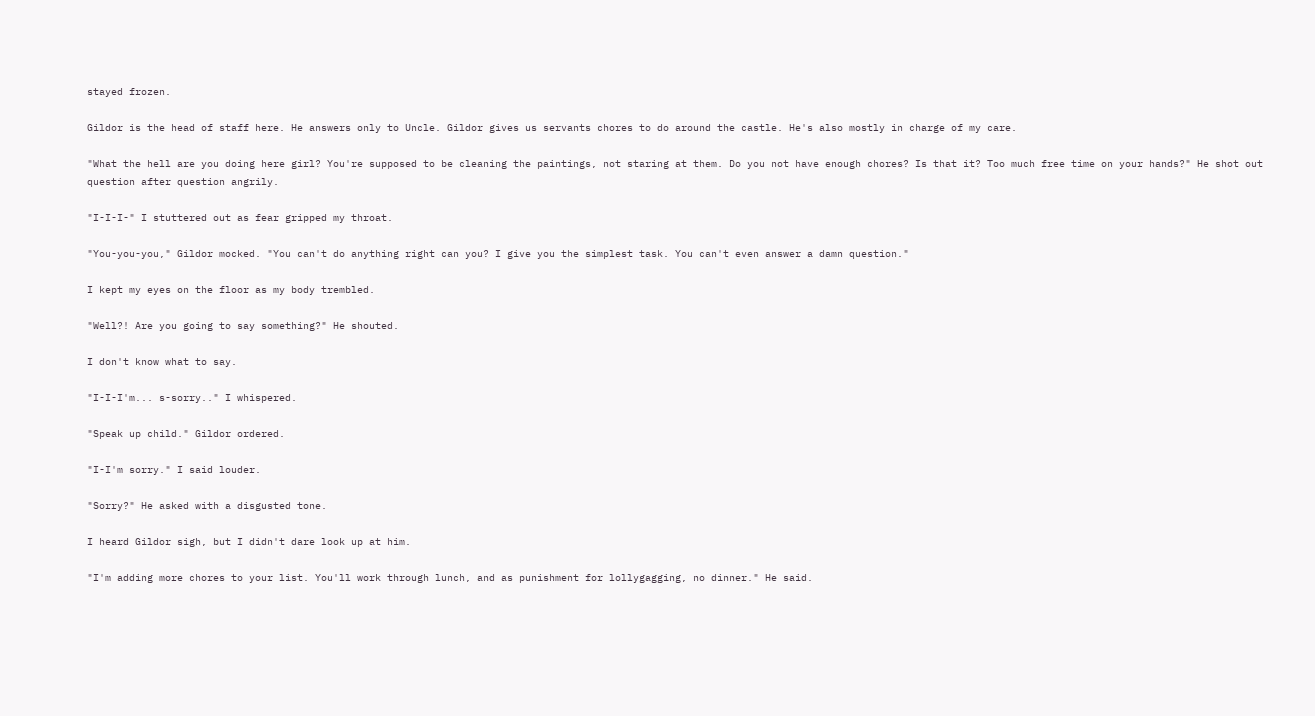stayed frozen.

Gildor is the head of staff here. He answers only to Uncle. Gildor gives us servants chores to do around the castle. He's also mostly in charge of my care.

"What the hell are you doing here girl? You're supposed to be cleaning the paintings, not staring at them. Do you not have enough chores? Is that it? Too much free time on your hands?" He shot out question after question angrily.

"I-I-I-" I stuttered out as fear gripped my throat.

"You-you-you," Gildor mocked. "You can't do anything right can you? I give you the simplest task. You can't even answer a damn question."

I kept my eyes on the floor as my body trembled.

"Well?! Are you going to say something?" He shouted.

I don't know what to say.

"I-I-I'm... s-sorry.." I whispered.

"Speak up child." Gildor ordered.

"I-I'm sorry." I said louder.

"Sorry?" He asked with a disgusted tone.

I heard Gildor sigh, but I didn't dare look up at him.

"I'm adding more chores to your list. You'll work through lunch, and as punishment for lollygagging, no dinner." He said.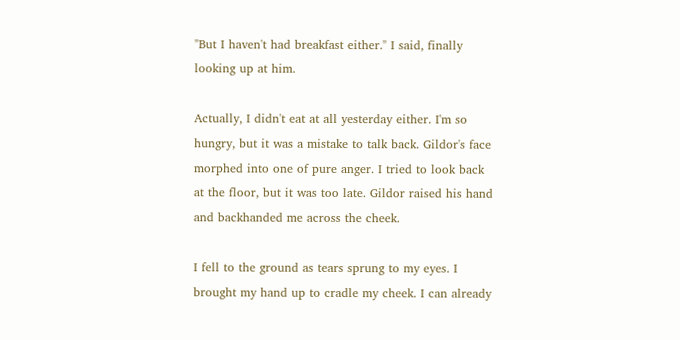"But I haven't had breakfast either." I said, finally looking up at him.

Actually, I didn't eat at all yesterday either. I'm so hungry, but it was a mistake to talk back. Gildor's face morphed into one of pure anger. I tried to look back at the floor, but it was too late. Gildor raised his hand and backhanded me across the cheek.

I fell to the ground as tears sprung to my eyes. I brought my hand up to cradle my cheek. I can already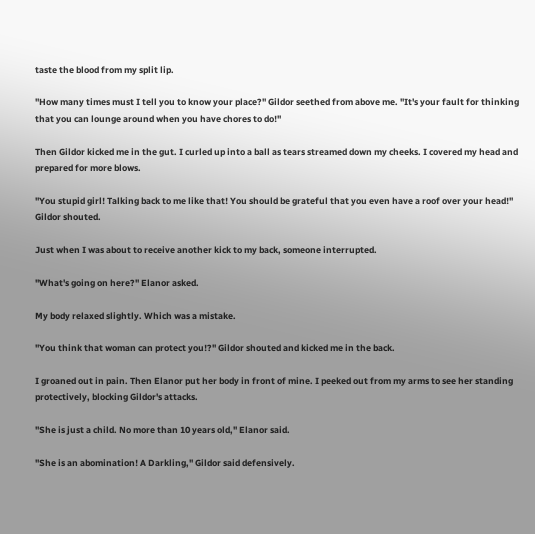taste the blood from my split lip.

"How many times must I tell you to know your place?" Gildor seethed from above me. "It's your fault for thinking that you can lounge around when you have chores to do!"

Then Gildor kicked me in the gut. I curled up into a ball as tears streamed down my cheeks. I covered my head and prepared for more blows.

"You stupid girl! Talking back to me like that! You should be grateful that you even have a roof over your head!" Gildor shouted.

Just when I was about to receive another kick to my back, someone interrupted.

"What's going on here?" Elanor asked.

My body relaxed slightly. Which was a mistake.

"You think that woman can protect you!?" Gildor shouted and kicked me in the back.

I groaned out in pain. Then Elanor put her body in front of mine. I peeked out from my arms to see her standing protectively, blocking Gildor's attacks.

"She is just a child. No more than 10 years old," Elanor said.

"She is an abomination! A Darkling," Gildor said defensively.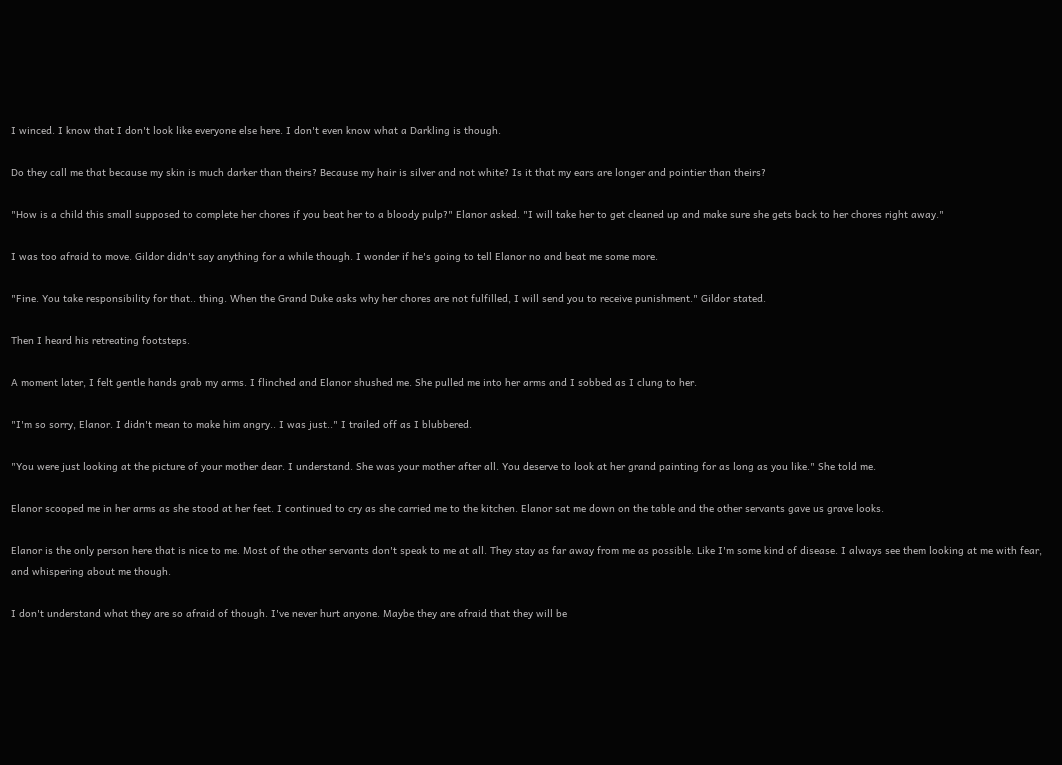I winced. I know that I don't look like everyone else here. I don't even know what a Darkling is though.

Do they call me that because my skin is much darker than theirs? Because my hair is silver and not white? Is it that my ears are longer and pointier than theirs?

"How is a child this small supposed to complete her chores if you beat her to a bloody pulp?" Elanor asked. "I will take her to get cleaned up and make sure she gets back to her chores right away."

I was too afraid to move. Gildor didn't say anything for a while though. I wonder if he's going to tell Elanor no and beat me some more.

"Fine. You take responsibility for that.. thing. When the Grand Duke asks why her chores are not fulfilled, I will send you to receive punishment." Gildor stated.

Then I heard his retreating footsteps.

A moment later, I felt gentle hands grab my arms. I flinched and Elanor shushed me. She pulled me into her arms and I sobbed as I clung to her.

"I'm so sorry, Elanor. I didn't mean to make him angry.. I was just.." I trailed off as I blubbered.

"You were just looking at the picture of your mother dear. I understand. She was your mother after all. You deserve to look at her grand painting for as long as you like." She told me.

Elanor scooped me in her arms as she stood at her feet. I continued to cry as she carried me to the kitchen. Elanor sat me down on the table and the other servants gave us grave looks.

Elanor is the only person here that is nice to me. Most of the other servants don't speak to me at all. They stay as far away from me as possible. Like I'm some kind of disease. I always see them looking at me with fear, and whispering about me though.

I don't understand what they are so afraid of though. I've never hurt anyone. Maybe they are afraid that they will be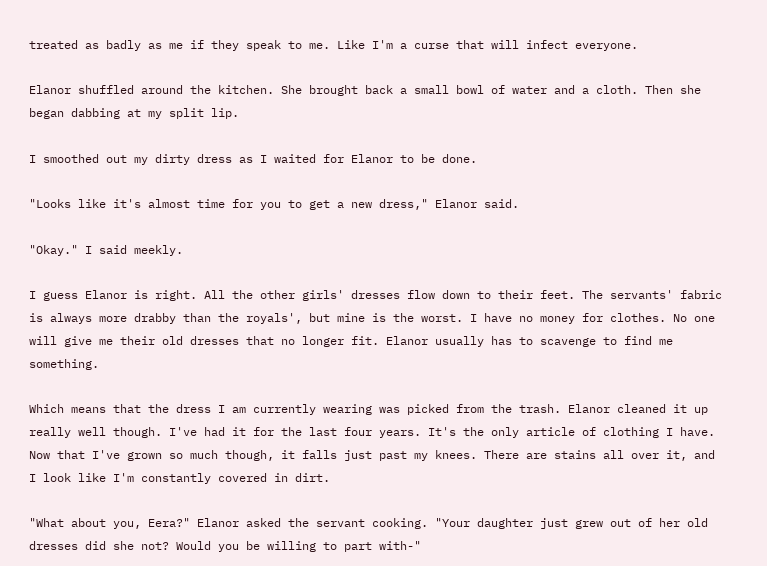treated as badly as me if they speak to me. Like I'm a curse that will infect everyone.

Elanor shuffled around the kitchen. She brought back a small bowl of water and a cloth. Then she began dabbing at my split lip.

I smoothed out my dirty dress as I waited for Elanor to be done.

"Looks like it's almost time for you to get a new dress," Elanor said.

"Okay." I said meekly.

I guess Elanor is right. All the other girls' dresses flow down to their feet. The servants' fabric is always more drabby than the royals', but mine is the worst. I have no money for clothes. No one will give me their old dresses that no longer fit. Elanor usually has to scavenge to find me something.

Which means that the dress I am currently wearing was picked from the trash. Elanor cleaned it up really well though. I've had it for the last four years. It's the only article of clothing I have. Now that I've grown so much though, it falls just past my knees. There are stains all over it, and I look like I'm constantly covered in dirt.

"What about you, Eera?" Elanor asked the servant cooking. "Your daughter just grew out of her old dresses did she not? Would you be willing to part with-"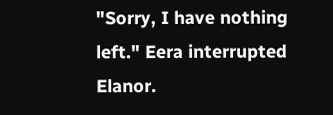"Sorry, I have nothing left." Eera interrupted Elanor.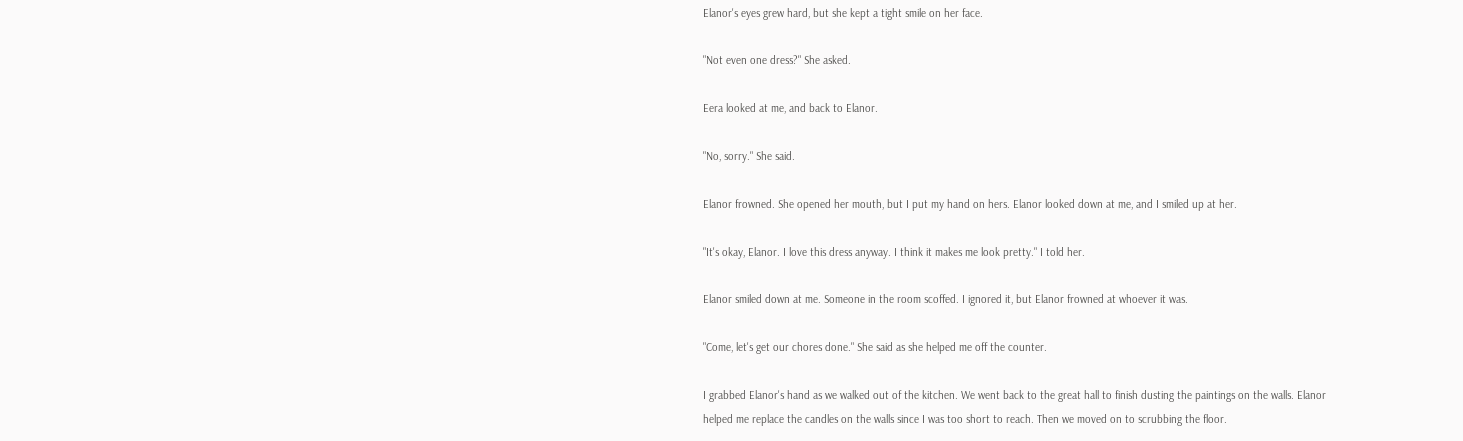Elanor's eyes grew hard, but she kept a tight smile on her face.

"Not even one dress?" She asked.

Eera looked at me, and back to Elanor.

"No, sorry." She said.

Elanor frowned. She opened her mouth, but I put my hand on hers. Elanor looked down at me, and I smiled up at her.

"It's okay, Elanor. I love this dress anyway. I think it makes me look pretty." I told her.

Elanor smiled down at me. Someone in the room scoffed. I ignored it, but Elanor frowned at whoever it was.

"Come, let's get our chores done." She said as she helped me off the counter.

I grabbed Elanor's hand as we walked out of the kitchen. We went back to the great hall to finish dusting the paintings on the walls. Elanor helped me replace the candles on the walls since I was too short to reach. Then we moved on to scrubbing the floor.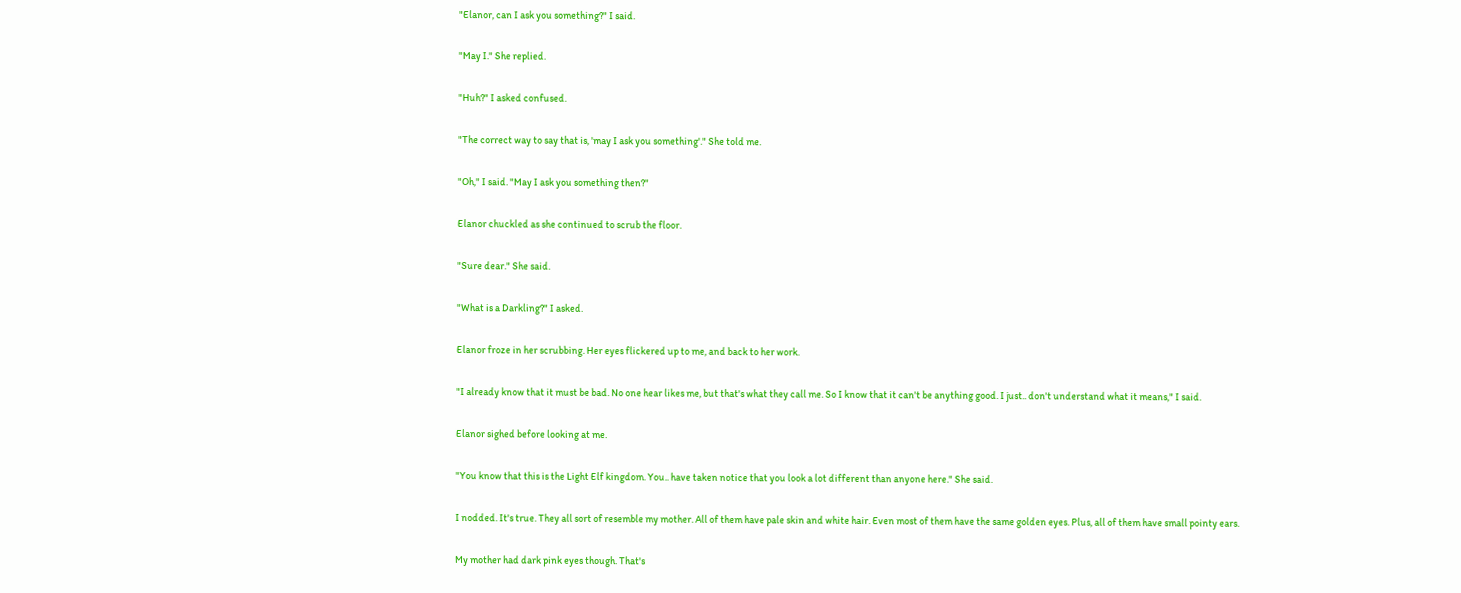"Elanor, can I ask you something?" I said.

"May I." She replied.

"Huh?" I asked confused.

"The correct way to say that is, 'may I ask you something'." She told me.

"Oh," I said. "May I ask you something then?"

Elanor chuckled as she continued to scrub the floor.

"Sure dear." She said.

"What is a Darkling?" I asked.

Elanor froze in her scrubbing. Her eyes flickered up to me, and back to her work.

"I already know that it must be bad. No one hear likes me, but that's what they call me. So I know that it can't be anything good. I just.. don't understand what it means," I said.

Elanor sighed before looking at me.

"You know that this is the Light Elf kingdom. You.. have taken notice that you look a lot different than anyone here." She said.

I nodded. It's true. They all sort of resemble my mother. All of them have pale skin and white hair. Even most of them have the same golden eyes. Plus, all of them have small pointy ears.

My mother had dark pink eyes though. That's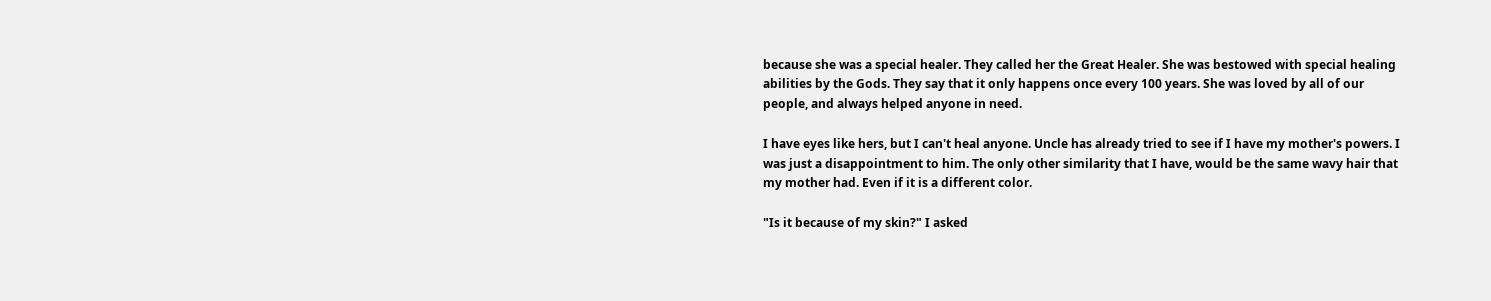because she was a special healer. They called her the Great Healer. She was bestowed with special healing abilities by the Gods. They say that it only happens once every 100 years. She was loved by all of our people, and always helped anyone in need.

I have eyes like hers, but I can't heal anyone. Uncle has already tried to see if I have my mother's powers. I was just a disappointment to him. The only other similarity that I have, would be the same wavy hair that my mother had. Even if it is a different color.

"Is it because of my skin?" I asked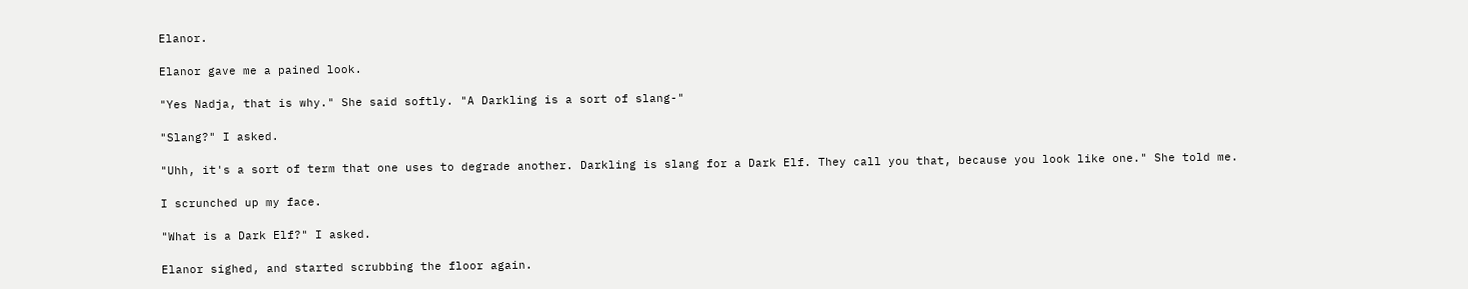Elanor.

Elanor gave me a pained look.

"Yes Nadja, that is why." She said softly. "A Darkling is a sort of slang-"

"Slang?" I asked.

"Uhh, it's a sort of term that one uses to degrade another. Darkling is slang for a Dark Elf. They call you that, because you look like one." She told me.

I scrunched up my face.

"What is a Dark Elf?" I asked.

Elanor sighed, and started scrubbing the floor again.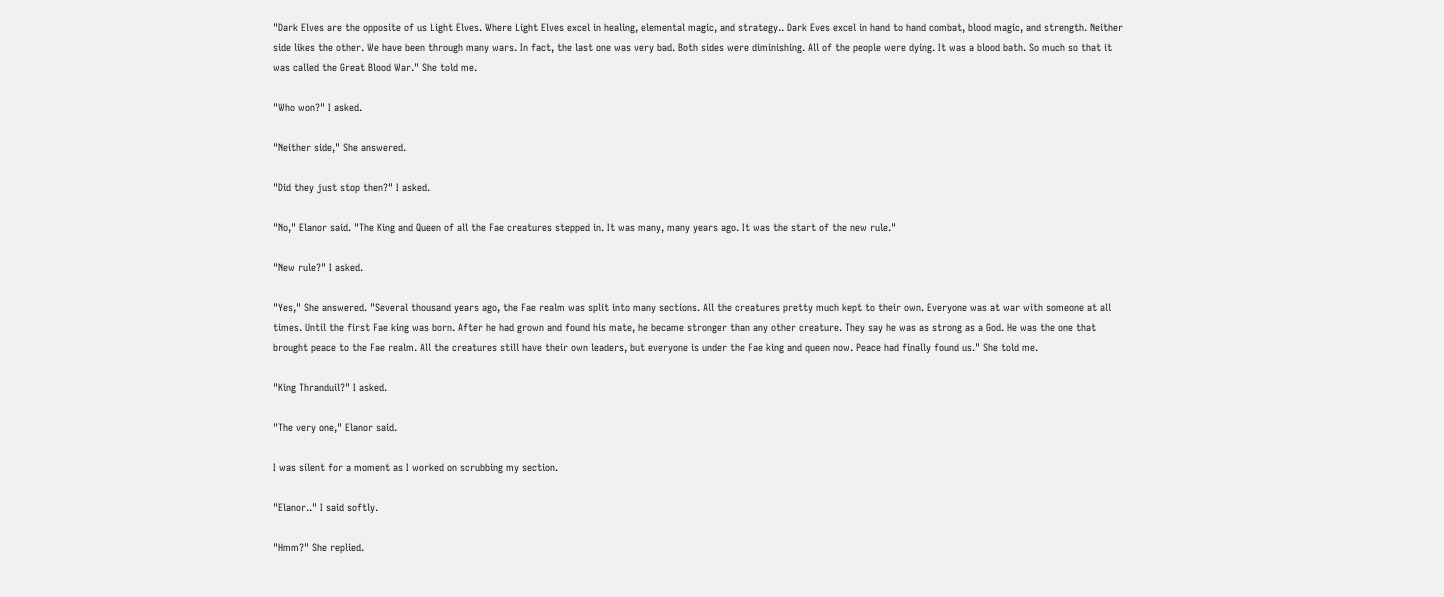"Dark Elves are the opposite of us Light Elves. Where Light Elves excel in healing, elemental magic, and strategy.. Dark Eves excel in hand to hand combat, blood magic, and strength. Neither side likes the other. We have been through many wars. In fact, the last one was very bad. Both sides were diminishing. All of the people were dying. It was a blood bath. So much so that it was called the Great Blood War." She told me.

"Who won?" I asked.

"Neither side," She answered.

"Did they just stop then?" I asked.

"No," Elanor said. "The King and Queen of all the Fae creatures stepped in. It was many, many years ago. It was the start of the new rule."

"New rule?" I asked.

"Yes," She answered. "Several thousand years ago, the Fae realm was split into many sections. All the creatures pretty much kept to their own. Everyone was at war with someone at all times. Until the first Fae king was born. After he had grown and found his mate, he became stronger than any other creature. They say he was as strong as a God. He was the one that brought peace to the Fae realm. All the creatures still have their own leaders, but everyone is under the Fae king and queen now. Peace had finally found us." She told me.

"King Thranduil?" I asked.

"The very one," Elanor said.

I was silent for a moment as I worked on scrubbing my section.

"Elanor.." I said softly.

"Hmm?" She replied.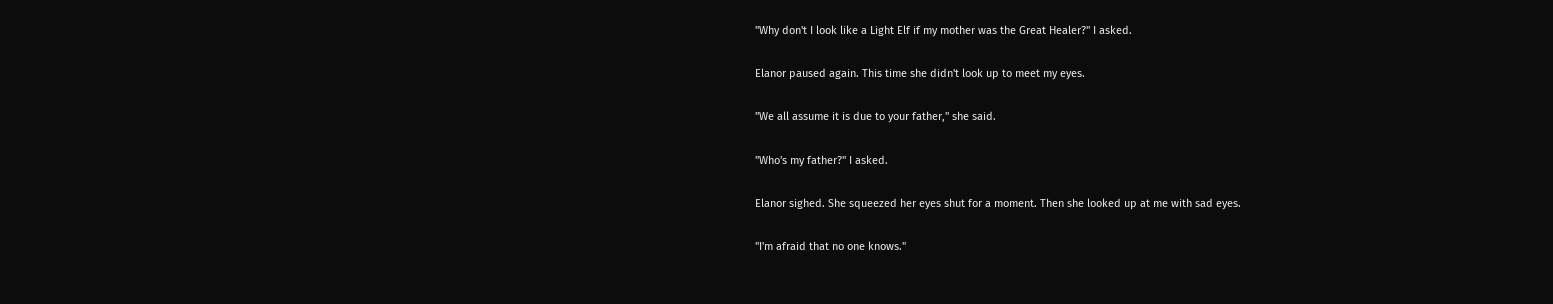"Why don't I look like a Light Elf if my mother was the Great Healer?" I asked.

Elanor paused again. This time she didn't look up to meet my eyes.

"We all assume it is due to your father," she said.

"Who's my father?" I asked.

Elanor sighed. She squeezed her eyes shut for a moment. Then she looked up at me with sad eyes.

"I'm afraid that no one knows."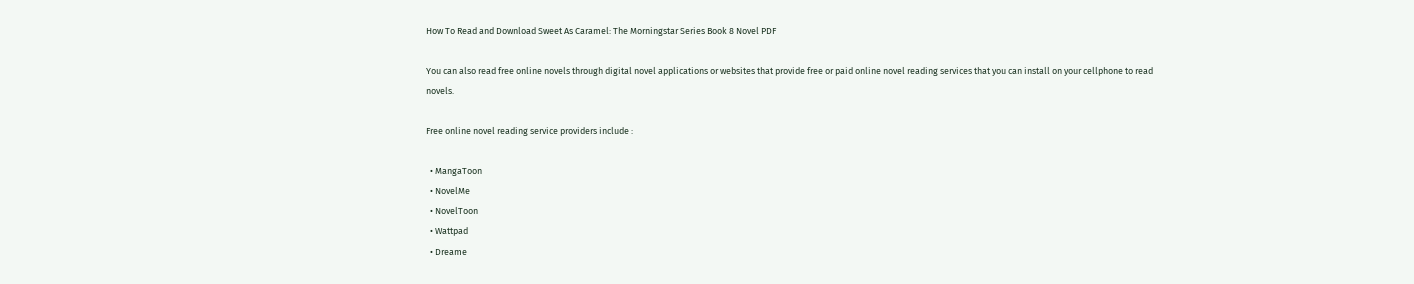How To Read and Download Sweet As Caramel: The Morningstar Series Book 8 Novel PDF

You can also read free online novels through digital novel applications or websites that provide free or paid online novel reading services that you can install on your cellphone to read novels.

Free online novel reading service providers include :

  • MangaToon
  • NovelMe
  • NovelToon
  • Wattpad
  • Dreame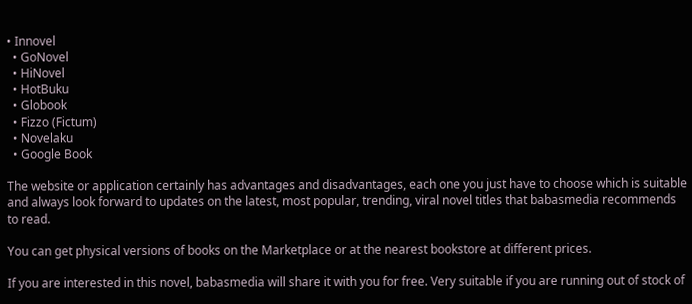• Innovel
  • GoNovel
  • HiNovel
  • HotBuku
  • Globook
  • Fizzo (Fictum)
  • Novelaku
  • Google Book

The website or application certainly has advantages and disadvantages, each one you just have to choose which is suitable and always look forward to updates on the latest, most popular, trending, viral novel titles that babasmedia recommends to read.

You can get physical versions of books on the Marketplace or at the nearest bookstore at different prices.

If you are interested in this novel, babasmedia will share it with you for free. Very suitable if you are running out of stock of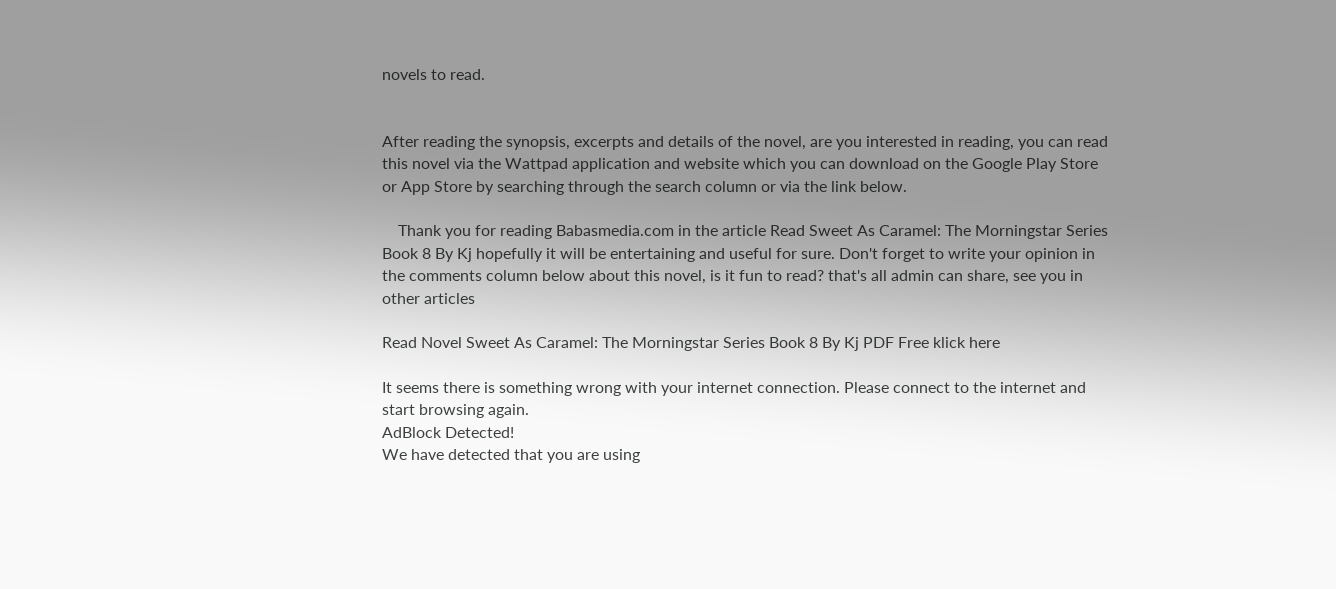novels to read.


After reading the synopsis, excerpts and details of the novel, are you interested in reading, you can read this novel via the Wattpad application and website which you can download on the Google Play Store or App Store by searching through the search column or via the link below.

    Thank you for reading Babasmedia.com in the article Read Sweet As Caramel: The Morningstar Series Book 8 By Kj hopefully it will be entertaining and useful for sure. Don't forget to write your opinion in the comments column below about this novel, is it fun to read? that's all admin can share, see you in other articles

Read Novel Sweet As Caramel: The Morningstar Series Book 8 By Kj PDF Free klick here

It seems there is something wrong with your internet connection. Please connect to the internet and start browsing again.
AdBlock Detected!
We have detected that you are using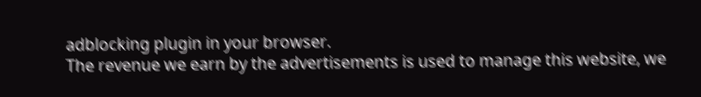adblocking plugin in your browser.
The revenue we earn by the advertisements is used to manage this website, we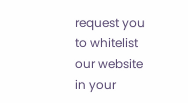request you to whitelist our website in your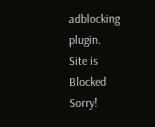adblocking plugin.
Site is Blocked
Sorry!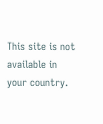This site is not available in your country.